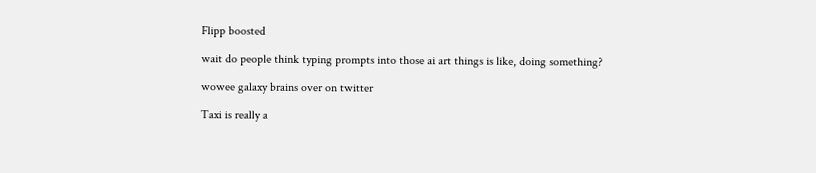Flipp boosted

wait do people think typing prompts into those ai art things is like, doing something?

wowee galaxy brains over on twitter

Taxi is really a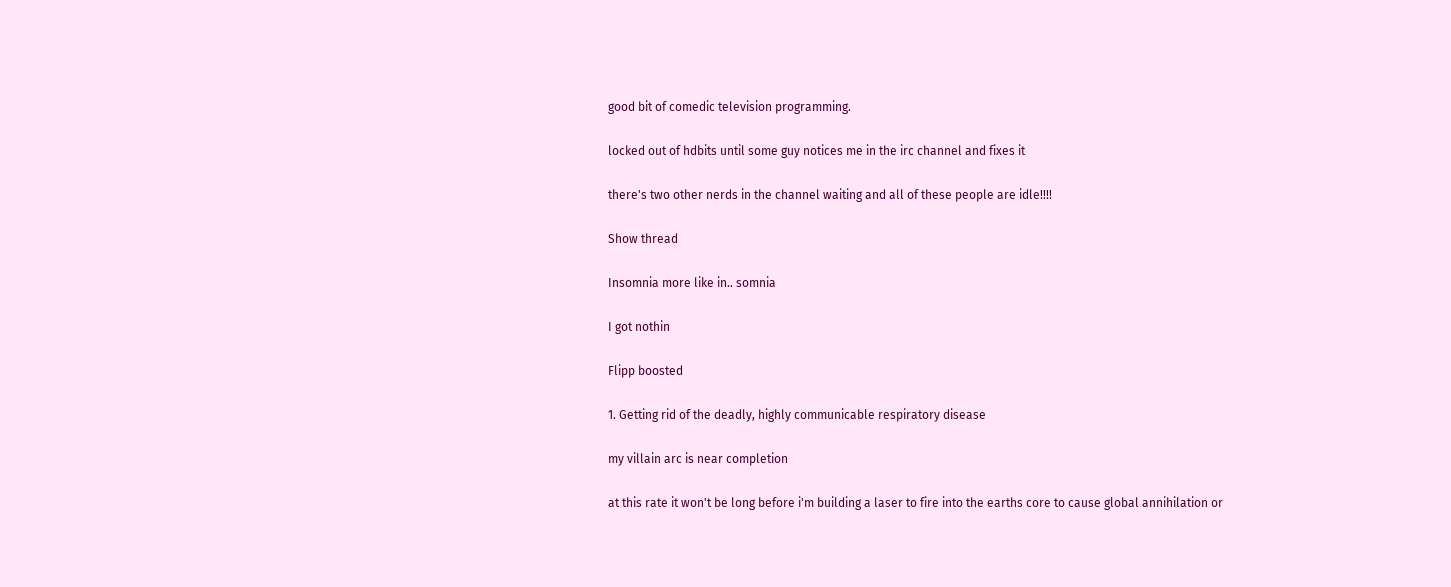good bit of comedic television programming.

locked out of hdbits until some guy notices me in the irc channel and fixes it

there's two other nerds in the channel waiting and all of these people are idle!!!!

Show thread

Insomnia more like in.. somnia

I got nothin

Flipp boosted

1. Getting rid of the deadly, highly communicable respiratory disease

my villain arc is near completion

at this rate it won't be long before i'm building a laser to fire into the earths core to cause global annihilation or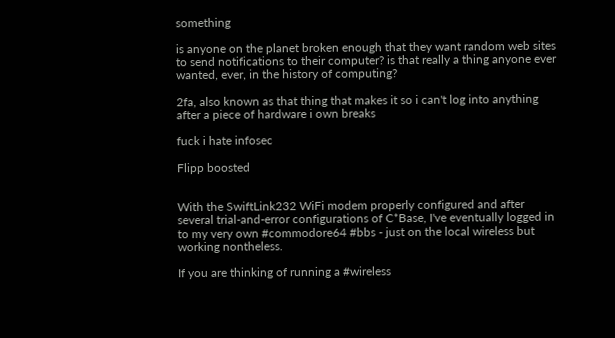something

is anyone on the planet broken enough that they want random web sites to send notifications to their computer? is that really a thing anyone ever wanted, ever, in the history of computing?

2fa, also known as that thing that makes it so i can't log into anything after a piece of hardware i own breaks

fuck i hate infosec

Flipp boosted


With the SwiftLink232 WiFi modem properly configured and after several trial-and-error configurations of C*Base, I've eventually logged in to my very own #commodore64 #bbs - just on the local wireless but working nontheless.

If you are thinking of running a #wireless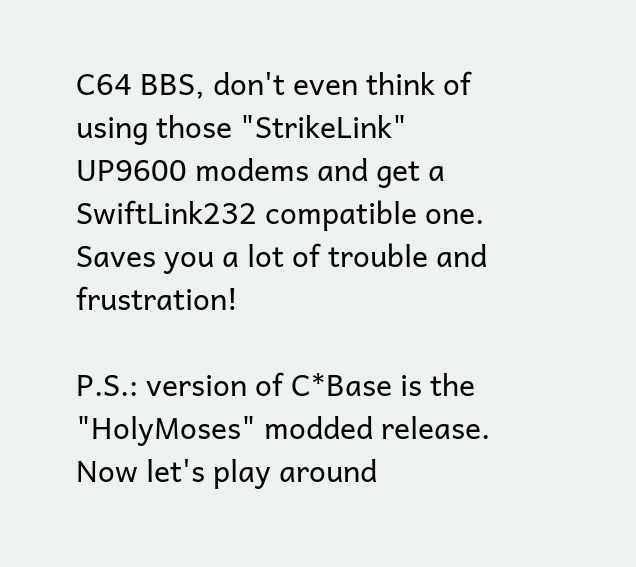C64 BBS, don't even think of using those "StrikeLink" UP9600 modems and get a SwiftLink232 compatible one. Saves you a lot of trouble and frustration!

P.S.: version of C*Base is the "HolyMoses" modded release. Now let's play around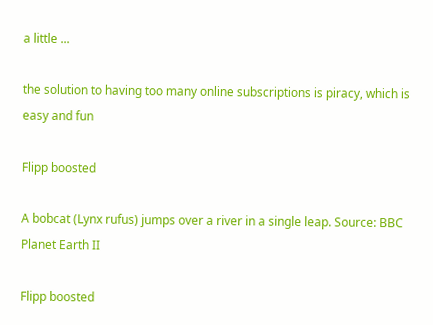a little ...

the solution to having too many online subscriptions is piracy, which is easy and fun

Flipp boosted

A bobcat (Lynx rufus) jumps over a river in a single leap. Source: BBC Planet Earth II

Flipp boosted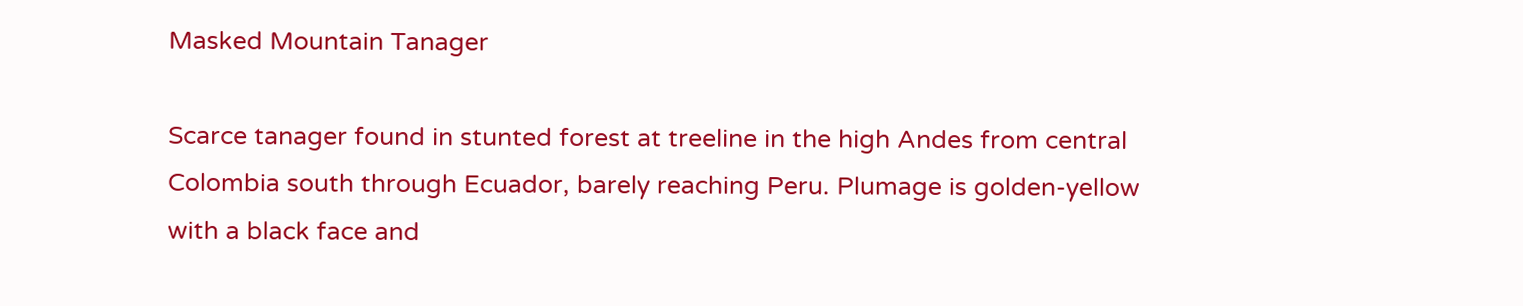Masked Mountain Tanager

Scarce tanager found in stunted forest at treeline in the high Andes from central Colombia south through Ecuador, barely reaching Peru. Plumage is golden-yellow with a black face and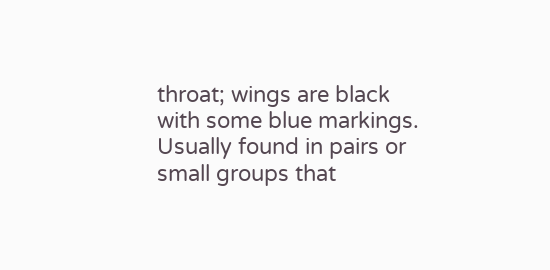throat; wings are black with some blue markings. Usually found in pairs or small groups that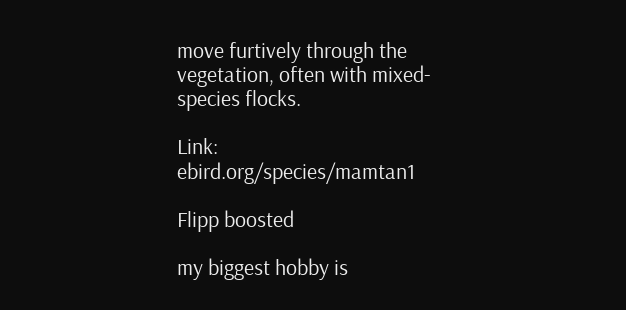move furtively through the vegetation, often with mixed-species flocks.

Link: ebird.org/species/mamtan1

Flipp boosted

my biggest hobby is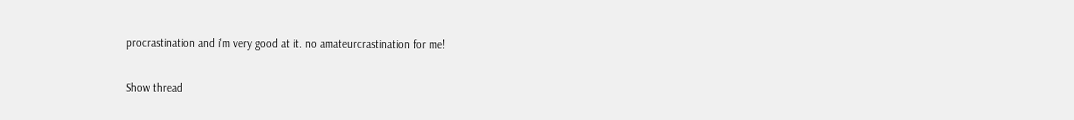procrastination and i'm very good at it. no amateurcrastination for me!

Show thread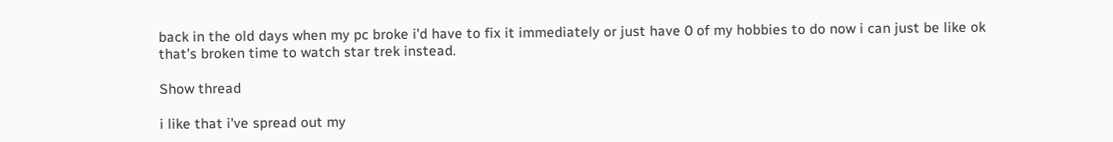back in the old days when my pc broke i'd have to fix it immediately or just have 0 of my hobbies to do now i can just be like ok that's broken time to watch star trek instead.

Show thread

i like that i've spread out my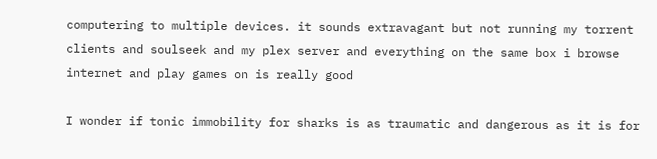computering to multiple devices. it sounds extravagant but not running my torrent clients and soulseek and my plex server and everything on the same box i browse internet and play games on is really good

I wonder if tonic immobility for sharks is as traumatic and dangerous as it is for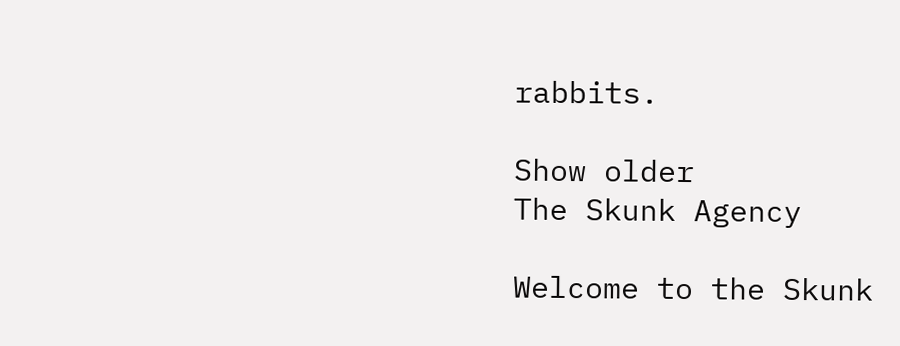rabbits.

Show older
The Skunk Agency

Welcome to the Skunk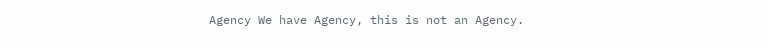Agency We have Agency, this is not an Agency.